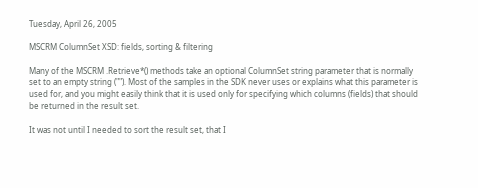Tuesday, April 26, 2005

MSCRM ColumnSet XSD: fields, sorting & filtering

Many of the MSCRM .Retrieve*() methods take an optional ColumnSet string parameter that is normally set to an empty string (""). Most of the samples in the SDK never uses or explains what this parameter is used for, and you might easily think that it is used only for specifying which columns (fields) that should be returned in the result set.

It was not until I needed to sort the result set, that I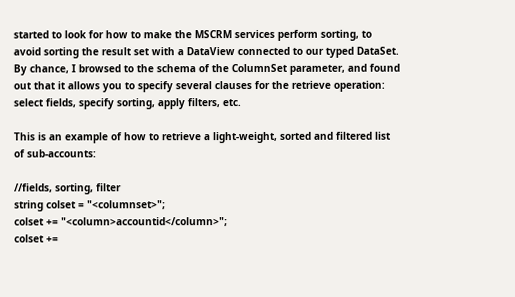started to look for how to make the MSCRM services perform sorting, to avoid sorting the result set with a DataView connected to our typed DataSet. By chance, I browsed to the schema of the ColumnSet parameter, and found out that it allows you to specify several clauses for the retrieve operation: select fields, specify sorting, apply filters, etc.

This is an example of how to retrieve a light-weight, sorted and filtered list of sub-accounts:

//fields, sorting, filter
string colset = "<columnset>";
colset += "<column>accountid</column>";
colset +=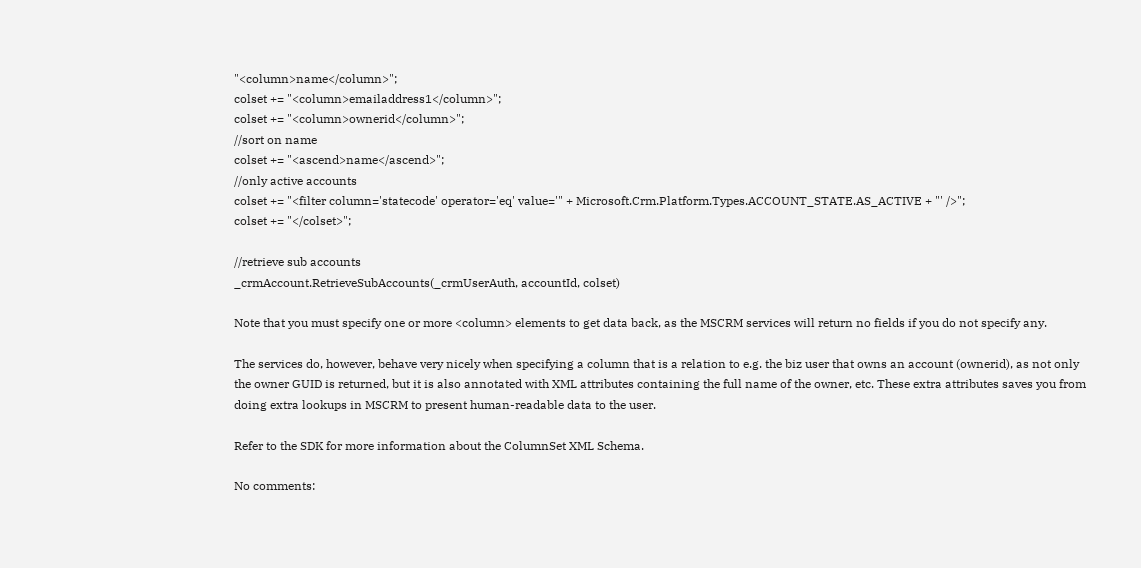"<column>name</column>";
colset += "<column>emailaddress1</column>";
colset += "<column>ownerid</column>";
//sort on name
colset += "<ascend>name</ascend>";
//only active accounts
colset += "<filter column='statecode' operator='eq' value='" + Microsoft.Crm.Platform.Types.ACCOUNT_STATE.AS_ACTIVE + "' />";
colset += "</colset>";

//retrieve sub accounts
_crmAccount.RetrieveSubAccounts(_crmUserAuth, accountId, colset)

Note that you must specify one or more <column> elements to get data back, as the MSCRM services will return no fields if you do not specify any.

The services do, however, behave very nicely when specifying a column that is a relation to e.g. the biz user that owns an account (ownerid), as not only the owner GUID is returned, but it is also annotated with XML attributes containing the full name of the owner, etc. These extra attributes saves you from doing extra lookups in MSCRM to present human-readable data to the user.

Refer to the SDK for more information about the ColumnSet XML Schema.

No comments: